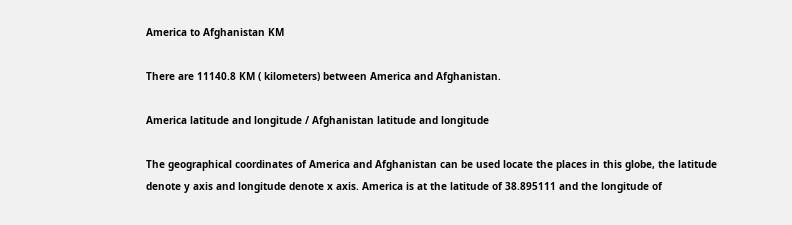America to Afghanistan KM

There are 11140.8 KM ( kilometers) between America and Afghanistan.

America latitude and longitude / Afghanistan latitude and longitude

The geographical coordinates of America and Afghanistan can be used locate the places in this globe, the latitude denote y axis and longitude denote x axis. America is at the latitude of 38.895111 and the longitude of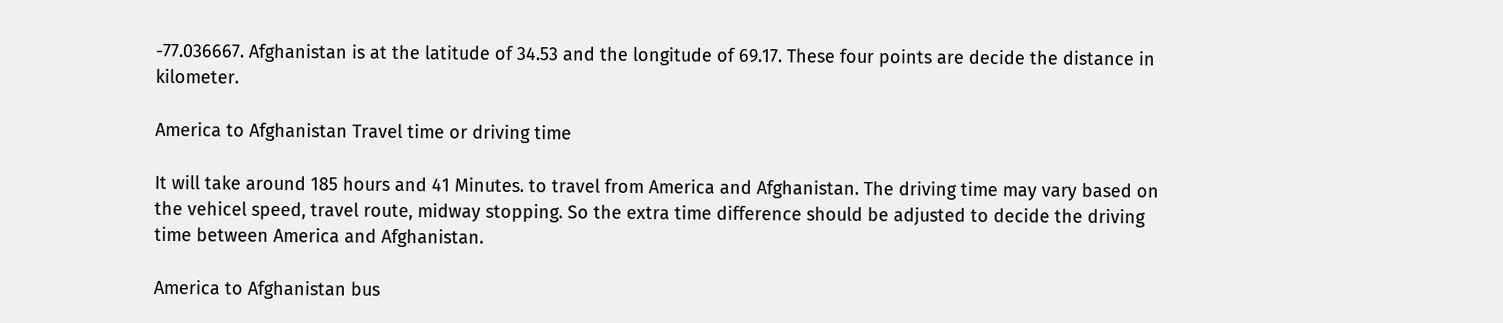-77.036667. Afghanistan is at the latitude of 34.53 and the longitude of 69.17. These four points are decide the distance in kilometer.

America to Afghanistan Travel time or driving time

It will take around 185 hours and 41 Minutes. to travel from America and Afghanistan. The driving time may vary based on the vehicel speed, travel route, midway stopping. So the extra time difference should be adjusted to decide the driving time between America and Afghanistan.

America to Afghanistan bus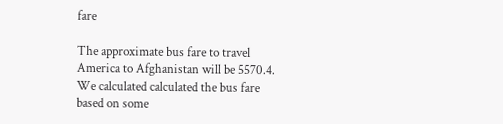fare

The approximate bus fare to travel America to Afghanistan will be 5570.4. We calculated calculated the bus fare based on some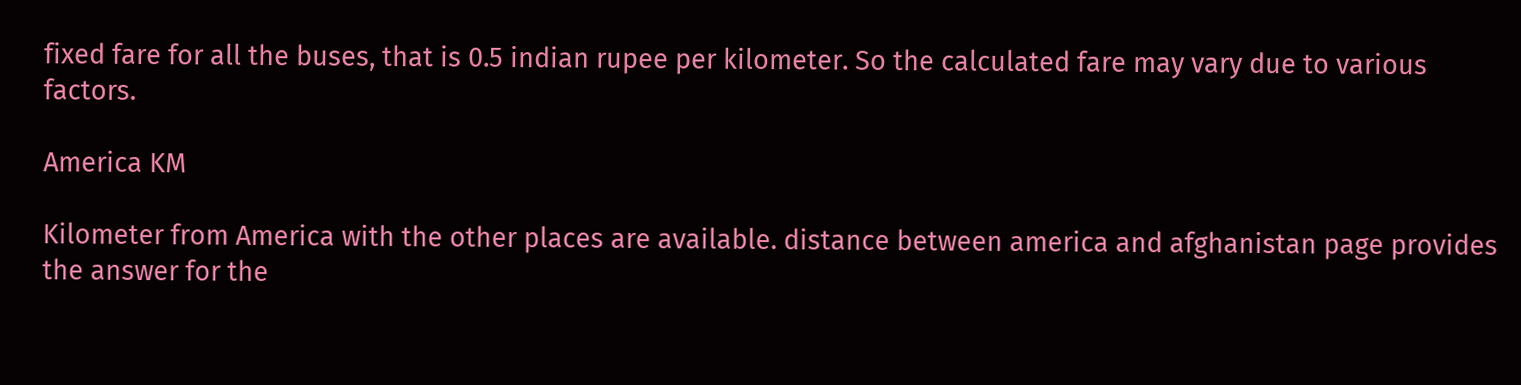fixed fare for all the buses, that is 0.5 indian rupee per kilometer. So the calculated fare may vary due to various factors.

America KM

Kilometer from America with the other places are available. distance between america and afghanistan page provides the answer for the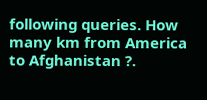following queries. How many km from America to Afghanistan ?.